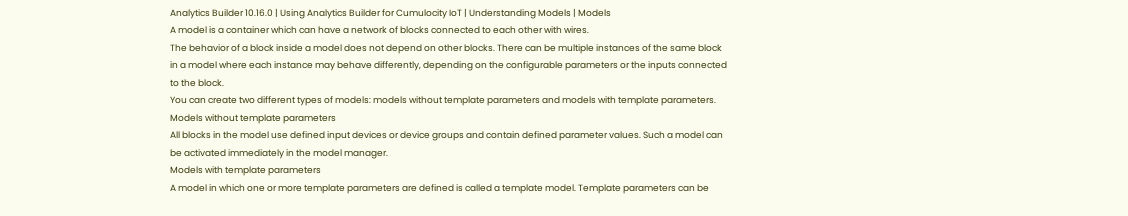Analytics Builder 10.16.0 | Using Analytics Builder for Cumulocity IoT | Understanding Models | Models
A model is a container which can have a network of blocks connected to each other with wires.
The behavior of a block inside a model does not depend on other blocks. There can be multiple instances of the same block in a model where each instance may behave differently, depending on the configurable parameters or the inputs connected to the block.
You can create two different types of models: models without template parameters and models with template parameters.
Models without template parameters
All blocks in the model use defined input devices or device groups and contain defined parameter values. Such a model can be activated immediately in the model manager.
Models with template parameters
A model in which one or more template parameters are defined is called a template model. Template parameters can be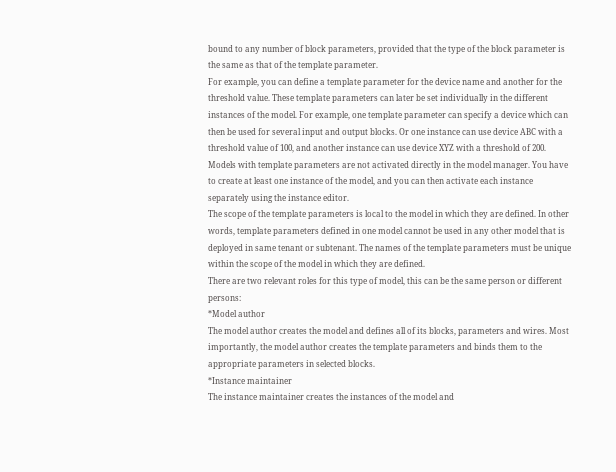bound to any number of block parameters, provided that the type of the block parameter is the same as that of the template parameter.
For example, you can define a template parameter for the device name and another for the threshold value. These template parameters can later be set individually in the different instances of the model. For example, one template parameter can specify a device which can then be used for several input and output blocks. Or one instance can use device ABC with a threshold value of 100, and another instance can use device XYZ with a threshold of 200. Models with template parameters are not activated directly in the model manager. You have to create at least one instance of the model, and you can then activate each instance separately using the instance editor.
The scope of the template parameters is local to the model in which they are defined. In other words, template parameters defined in one model cannot be used in any other model that is deployed in same tenant or subtenant. The names of the template parameters must be unique within the scope of the model in which they are defined.
There are two relevant roles for this type of model, this can be the same person or different persons:
*Model author
The model author creates the model and defines all of its blocks, parameters and wires. Most importantly, the model author creates the template parameters and binds them to the appropriate parameters in selected blocks.
*Instance maintainer
The instance maintainer creates the instances of the model and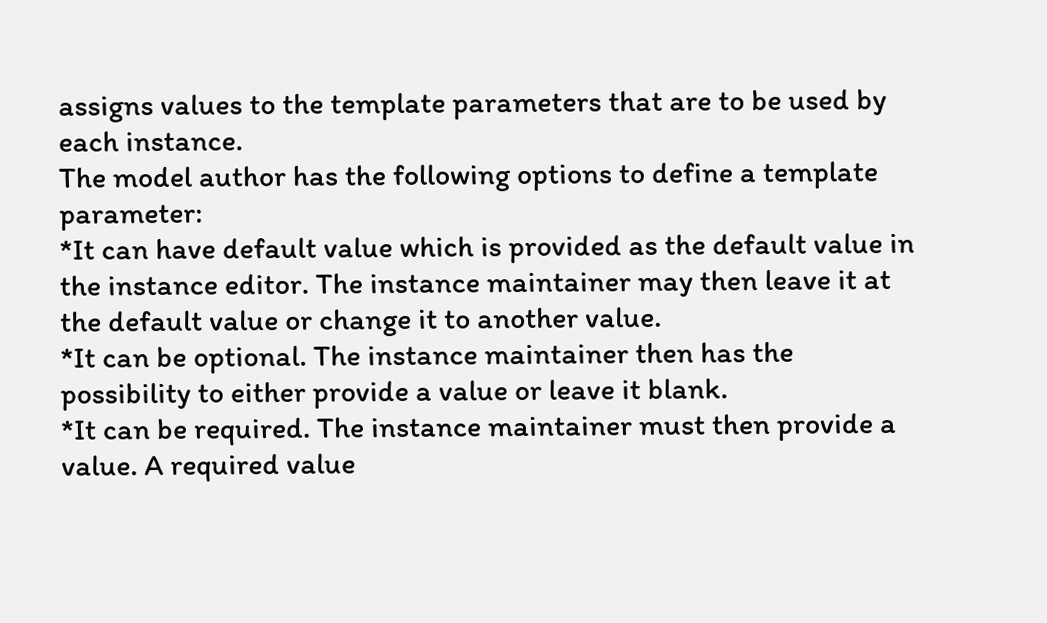assigns values to the template parameters that are to be used by each instance.
The model author has the following options to define a template parameter:
*It can have default value which is provided as the default value in the instance editor. The instance maintainer may then leave it at the default value or change it to another value.
*It can be optional. The instance maintainer then has the possibility to either provide a value or leave it blank.
*It can be required. The instance maintainer must then provide a value. A required value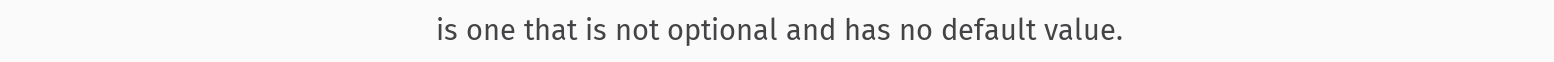is one that is not optional and has no default value.